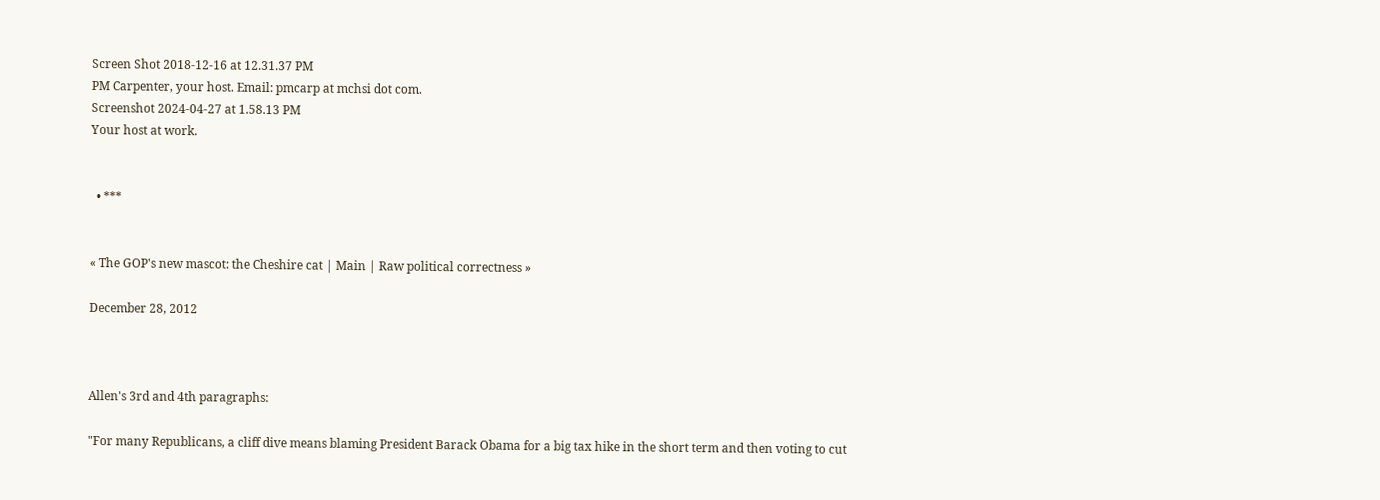Screen Shot 2018-12-16 at 12.31.37 PM
PM Carpenter, your host. Email: pmcarp at mchsi dot com.
Screenshot 2024-04-27 at 1.58.13 PM
Your host at work.


  • ***


« The GOP's new mascot: the Cheshire cat | Main | Raw political correctness »

December 28, 2012



Allen's 3rd and 4th paragraphs:

"For many Republicans, a cliff dive means blaming President Barack Obama for a big tax hike in the short term and then voting to cut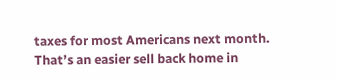taxes for most Americans next month. That’s an easier sell back home in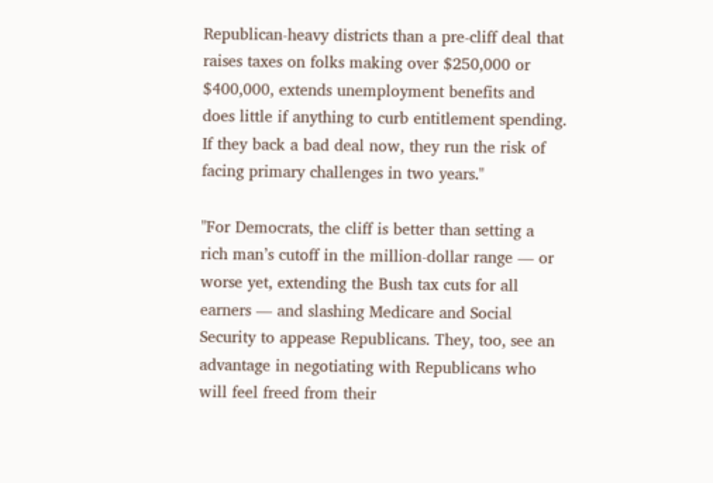Republican-heavy districts than a pre-cliff deal that raises taxes on folks making over $250,000 or $400,000, extends unemployment benefits and does little if anything to curb entitlement spending. If they back a bad deal now, they run the risk of facing primary challenges in two years."

"For Democrats, the cliff is better than setting a rich man’s cutoff in the million-dollar range — or worse yet, extending the Bush tax cuts for all earners — and slashing Medicare and Social Security to appease Republicans. They, too, see an advantage in negotiating with Republicans who will feel freed from their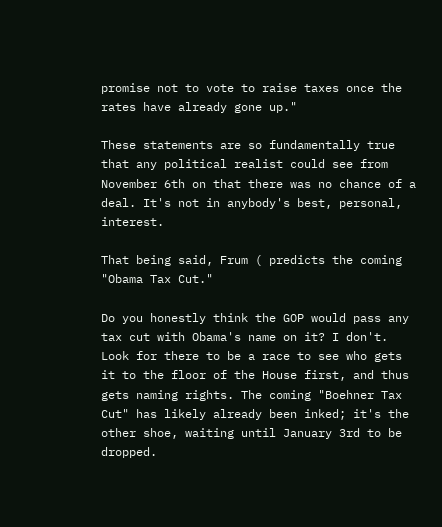promise not to vote to raise taxes once the rates have already gone up."

These statements are so fundamentally true that any political realist could see from November 6th on that there was no chance of a deal. It's not in anybody's best, personal, interest.

That being said, Frum ( predicts the coming "Obama Tax Cut."

Do you honestly think the GOP would pass any tax cut with Obama's name on it? I don't. Look for there to be a race to see who gets it to the floor of the House first, and thus gets naming rights. The coming "Boehner Tax Cut" has likely already been inked; it's the other shoe, waiting until January 3rd to be dropped.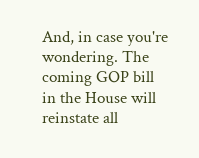And, in case you're wondering. The coming GOP bill in the House will reinstate all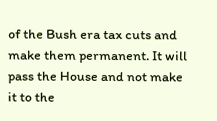of the Bush era tax cuts and make them permanent. It will pass the House and not make it to the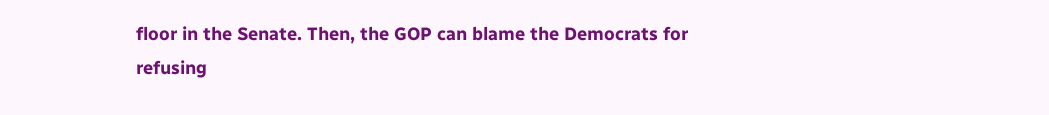floor in the Senate. Then, the GOP can blame the Democrats for refusing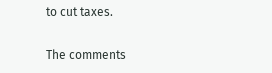to cut taxes.

The comments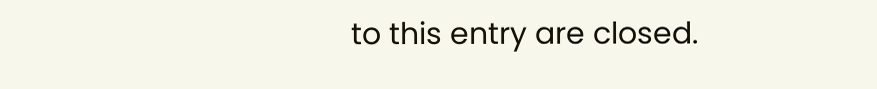to this entry are closed.